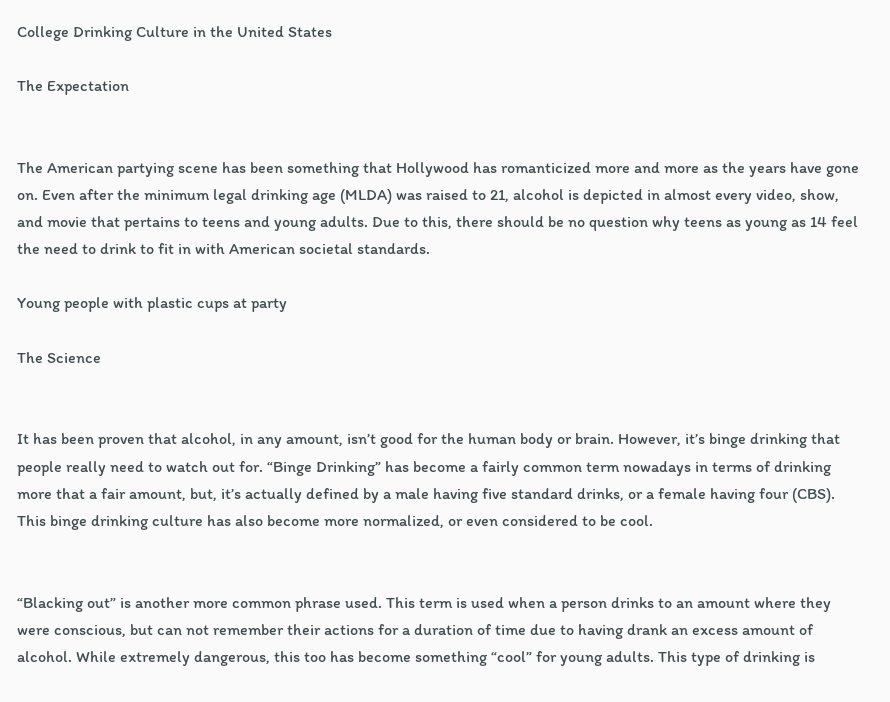College Drinking Culture in the United States

The Expectation


The American partying scene has been something that Hollywood has romanticized more and more as the years have gone on. Even after the minimum legal drinking age (MLDA) was raised to 21, alcohol is depicted in almost every video, show, and movie that pertains to teens and young adults. Due to this, there should be no question why teens as young as 14 feel the need to drink to fit in with American societal standards.

Young people with plastic cups at party

The Science


It has been proven that alcohol, in any amount, isn’t good for the human body or brain. However, it’s binge drinking that people really need to watch out for. “Binge Drinking” has become a fairly common term nowadays in terms of drinking more that a fair amount, but, it’s actually defined by a male having five standard drinks, or a female having four (CBS). This binge drinking culture has also become more normalized, or even considered to be cool.


“Blacking out” is another more common phrase used. This term is used when a person drinks to an amount where they were conscious, but can not remember their actions for a duration of time due to having drank an excess amount of alcohol. While extremely dangerous, this too has become something “cool” for young adults. This type of drinking is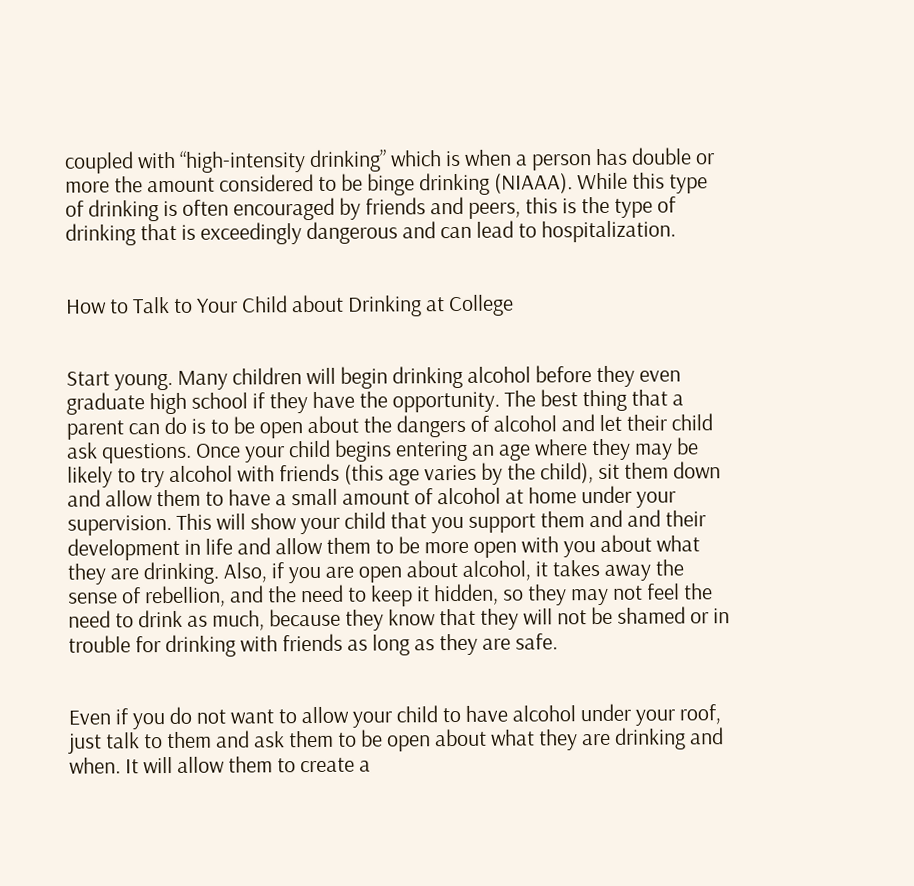coupled with “high-intensity drinking” which is when a person has double or more the amount considered to be binge drinking (NIAAA). While this type of drinking is often encouraged by friends and peers, this is the type of drinking that is exceedingly dangerous and can lead to hospitalization.


How to Talk to Your Child about Drinking at College


Start young. Many children will begin drinking alcohol before they even graduate high school if they have the opportunity. The best thing that a parent can do is to be open about the dangers of alcohol and let their child ask questions. Once your child begins entering an age where they may be likely to try alcohol with friends (this age varies by the child), sit them down and allow them to have a small amount of alcohol at home under your supervision. This will show your child that you support them and and their development in life and allow them to be more open with you about what they are drinking. Also, if you are open about alcohol, it takes away the sense of rebellion, and the need to keep it hidden, so they may not feel the need to drink as much, because they know that they will not be shamed or in trouble for drinking with friends as long as they are safe.


Even if you do not want to allow your child to have alcohol under your roof, just talk to them and ask them to be open about what they are drinking and when. It will allow them to create a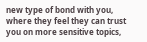new type of bond with you, where they feel they can trust you on more sensitive topics,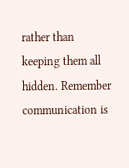rather than keeping them all hidden. Remember communication is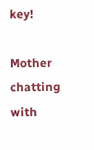key!

Mother chatting with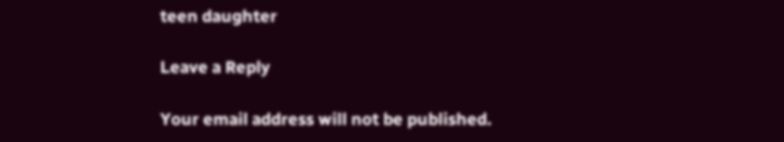teen daughter

Leave a Reply

Your email address will not be published.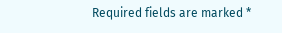Required fields are marked *